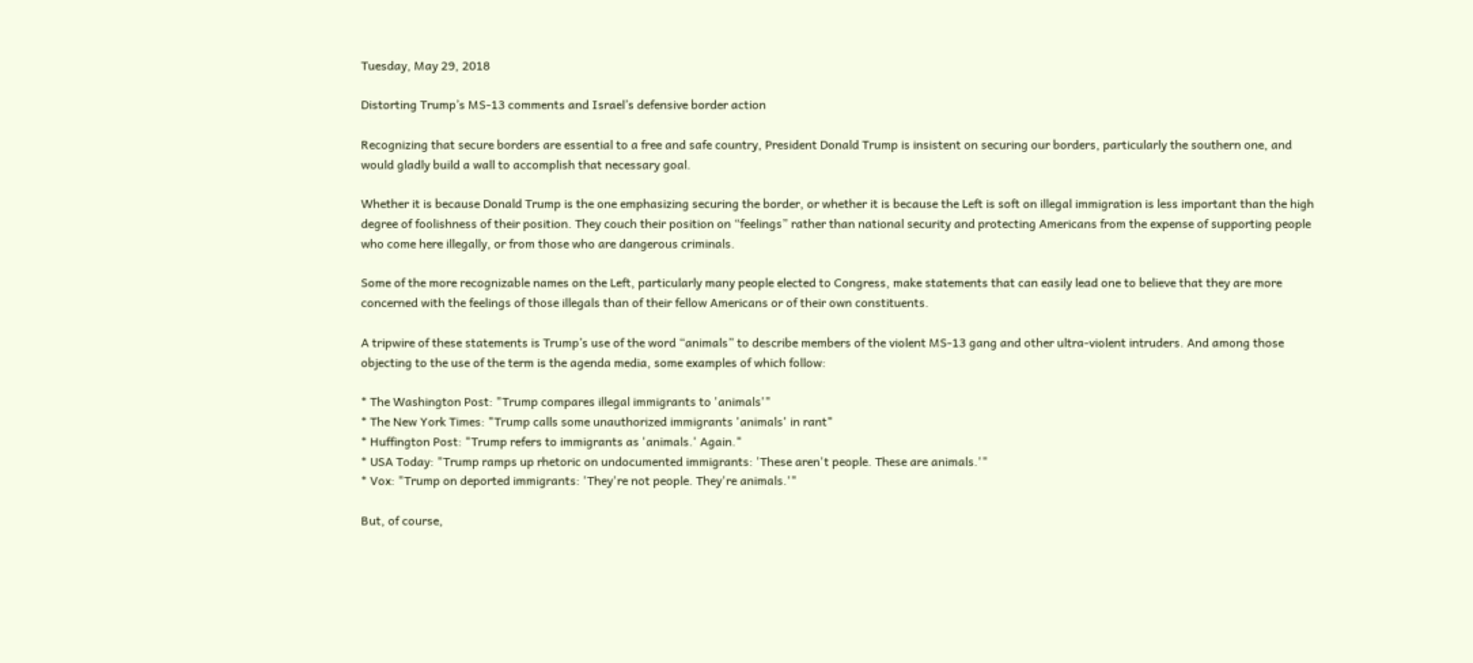Tuesday, May 29, 2018

Distorting Trump’s MS-13 comments and Israel’s defensive border action

Recognizing that secure borders are essential to a free and safe country, President Donald Trump is insistent on securing our borders, particularly the southern one, and would gladly build a wall to accomplish that necessary goal.

Whether it is because Donald Trump is the one emphasizing securing the border, or whether it is because the Left is soft on illegal immigration is less important than the high degree of foolishness of their position. They couch their position on “feelings” rather than national security and protecting Americans from the expense of supporting people who come here illegally, or from those who are dangerous criminals.

Some of the more recognizable names on the Left, particularly many people elected to Congress, make statements that can easily lead one to believe that they are more concerned with the feelings of those illegals than of their fellow Americans or of their own constituents.

A tripwire of these statements is Trump’s use of the word “animals” to describe members of the violent MS-13 gang and other ultra-violent intruders. And among those objecting to the use of the term is the agenda media, some examples of which follow:

* The Washington Post: "Trump compares illegal immigrants to 'animals'"
* The New York Times: "Trump calls some unauthorized immigrants 'animals' in rant"
* Huffington Post: "Trump refers to immigrants as 'animals.' Again."
* USA Today: "Trump ramps up rhetoric on undocumented immigrants: 'These aren't people. These are animals.'"
* Vox: "Trump on deported immigrants: 'They're not people. They're animals.'"

But, of course,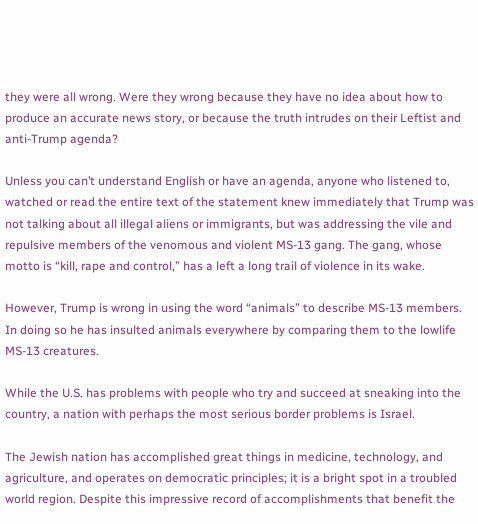they were all wrong. Were they wrong because they have no idea about how to produce an accurate news story, or because the truth intrudes on their Leftist and anti-Trump agenda?

Unless you can’t understand English or have an agenda, anyone who listened to, watched or read the entire text of the statement knew immediately that Trump was not talking about all illegal aliens or immigrants, but was addressing the vile and repulsive members of the venomous and violent MS-13 gang. The gang, whose motto is “kill, rape and control,” has a left a long trail of violence in its wake.

However, Trump is wrong in using the word “animals” to describe MS-13 members. In doing so he has insulted animals everywhere by comparing them to the lowlife MS-13 creatures.

While the U.S. has problems with people who try and succeed at sneaking into the country, a nation with perhaps the most serious border problems is Israel.

The Jewish nation has accomplished great things in medicine, technology, and agriculture, and operates on democratic principles; it is a bright spot in a troubled world region. Despite this impressive record of accomplishments that benefit the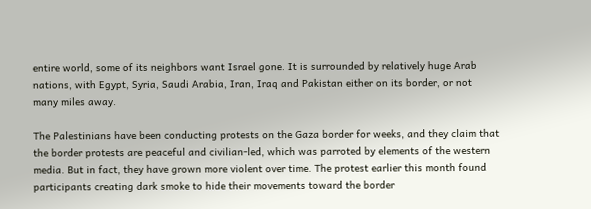entire world, some of its neighbors want Israel gone. It is surrounded by relatively huge Arab nations, with Egypt, Syria, Saudi Arabia, Iran, Iraq and Pakistan either on its border, or not many miles away.

The Palestinians have been conducting protests on the Gaza border for weeks, and they claim that the border protests are peaceful and civilian-led, which was parroted by elements of the western media. But in fact, they have grown more violent over time. The protest earlier this month found participants creating dark smoke to hide their movements toward the border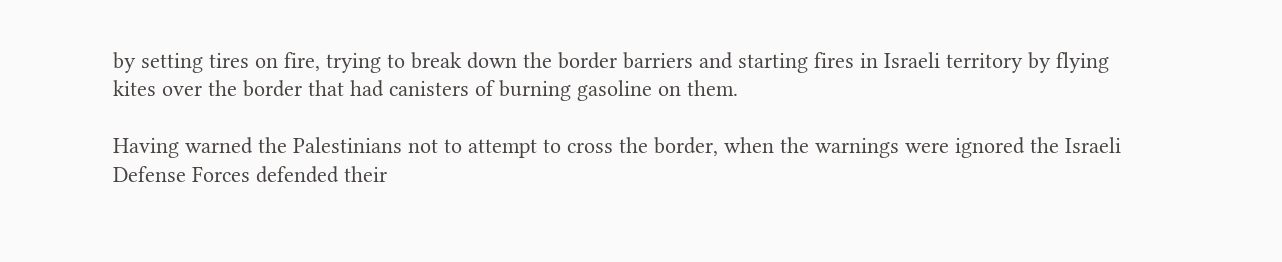by setting tires on fire, trying to break down the border barriers and starting fires in Israeli territory by flying kites over the border that had canisters of burning gasoline on them.

Having warned the Palestinians not to attempt to cross the border, when the warnings were ignored the Israeli Defense Forces defended their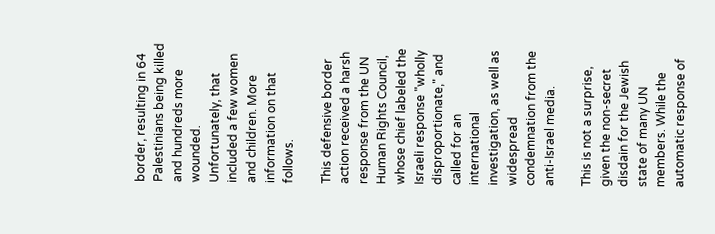border, resulting in 64 Palestinians being killed and hundreds more wounded. Unfortunately, that included a few women and children. More information on that follows.

This defensive border action received a harsh response from the UN Human Rights Council, whose chief labeled the Israeli response "wholly disproportionate," and called for an international investigation, as well as widespread condemnation from the anti-Israel media.

This is not a surprise, given the non-secret disdain for the Jewish state of many UN members. While the automatic response of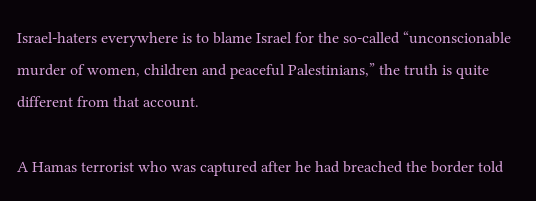Israel-haters everywhere is to blame Israel for the so-called “unconscionable murder of women, children and peaceful Palestinians,” the truth is quite different from that account.

A Hamas terrorist who was captured after he had breached the border told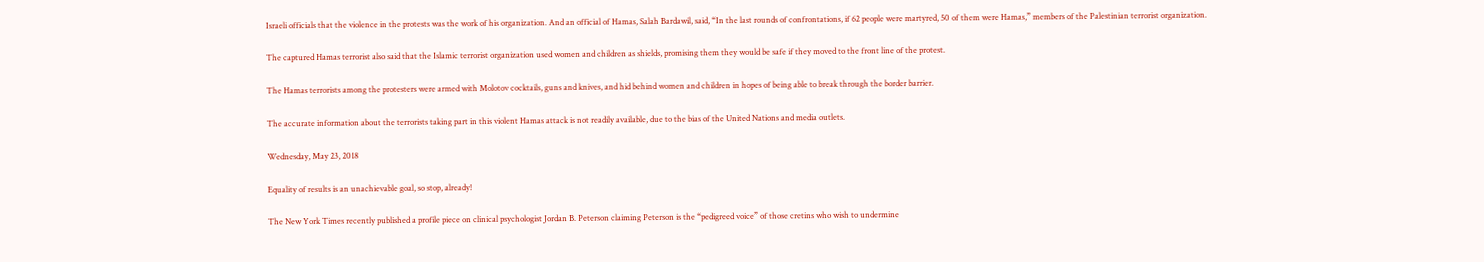Israeli officials that the violence in the protests was the work of his organization. And an official of Hamas, Salah Bardawil, said, “In the last rounds of confrontations, if 62 people were martyred, 50 of them were Hamas,” members of the Palestinian terrorist organization.

The captured Hamas terrorist also said that the Islamic terrorist organization used women and children as shields, promising them they would be safe if they moved to the front line of the protest.

The Hamas terrorists among the protesters were armed with Molotov cocktails, guns and knives, and hid behind women and children in hopes of being able to break through the border barrier.

The accurate information about the terrorists taking part in this violent Hamas attack is not readily available, due to the bias of the United Nations and media outlets.

Wednesday, May 23, 2018

Equality of results is an unachievable goal, so stop, already!

The New York Times recently published a profile piece on clinical psychologist Jordan B. Peterson claiming Peterson is the “pedigreed voice” of those cretins who wish to undermine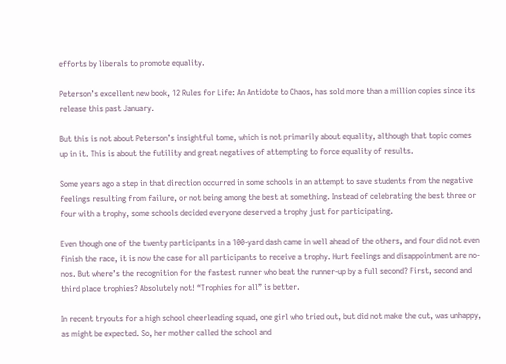efforts by liberals to promote equality.

Peterson’s excellent new book, 12 Rules for Life: An Antidote to Chaos, has sold more than a million copies since its release this past January.

But this is not about Peterson’s insightful tome, which is not primarily about equality, although that topic comes up in it. This is about the futility and great negatives of attempting to force equality of results.

Some years ago a step in that direction occurred in some schools in an attempt to save students from the negative feelings resulting from failure, or not being among the best at something. Instead of celebrating the best three or four with a trophy, some schools decided everyone deserved a trophy just for participating.

Even though one of the twenty participants in a 100-yard dash came in well ahead of the others, and four did not even finish the race, it is now the case for all participants to receive a trophy. Hurt feelings and disappointment are no-nos. But where’s the recognition for the fastest runner who beat the runner-up by a full second? First, second and third place trophies? Absolutely not! “Trophies for all” is better.

In recent tryouts for a high school cheerleading squad, one girl who tried out, but did not make the cut, was unhappy, as might be expected. So, her mother called the school and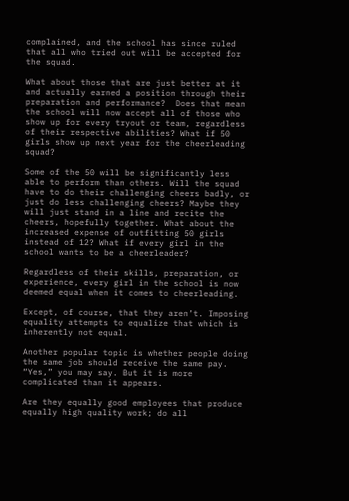complained, and the school has since ruled that all who tried out will be accepted for the squad.

What about those that are just better at it and actually earned a position through their preparation and performance?  Does that mean the school will now accept all of those who show up for every tryout or team, regardless of their respective abilities? What if 50 girls show up next year for the cheerleading squad?

Some of the 50 will be significantly less able to perform than others. Will the squad have to do their challenging cheers badly, or just do less challenging cheers? Maybe they will just stand in a line and recite the cheers, hopefully together. What about the increased expense of outfitting 50 girls instead of 12? What if every girl in the school wants to be a cheerleader?

Regardless of their skills, preparation, or experience, every girl in the school is now deemed equal when it comes to cheerleading.

Except, of course, that they aren’t. Imposing equality attempts to equalize that which is inherently not equal.

Another popular topic is whether people doing the same job should receive the same pay. “Yes,” you may say. But it is more complicated than it appears.

Are they equally good employees that produce equally high quality work; do all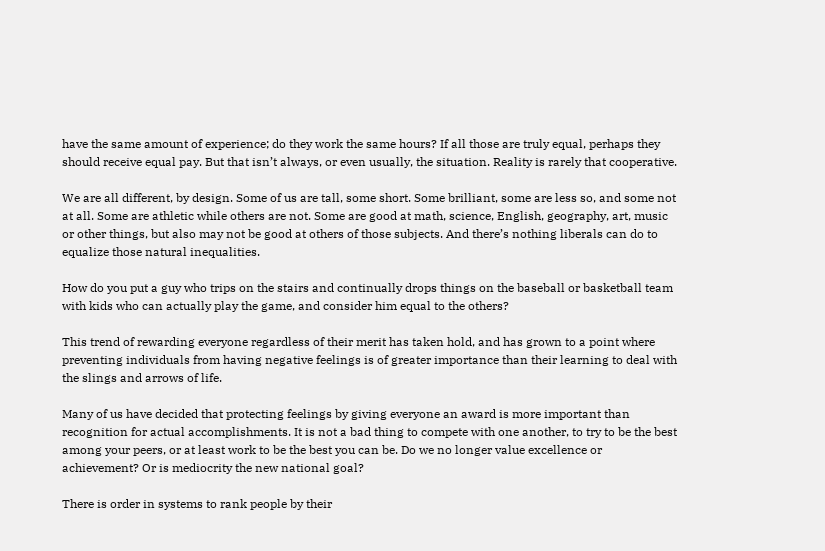have the same amount of experience; do they work the same hours? If all those are truly equal, perhaps they should receive equal pay. But that isn’t always, or even usually, the situation. Reality is rarely that cooperative.

We are all different, by design. Some of us are tall, some short. Some brilliant, some are less so, and some not at all. Some are athletic while others are not. Some are good at math, science, English, geography, art, music or other things, but also may not be good at others of those subjects. And there’s nothing liberals can do to equalize those natural inequalities.

How do you put a guy who trips on the stairs and continually drops things on the baseball or basketball team with kids who can actually play the game, and consider him equal to the others?

This trend of rewarding everyone regardless of their merit has taken hold, and has grown to a point where preventing individuals from having negative feelings is of greater importance than their learning to deal with the slings and arrows of life.

Many of us have decided that protecting feelings by giving everyone an award is more important than recognition for actual accomplishments. It is not a bad thing to compete with one another, to try to be the best among your peers, or at least work to be the best you can be. Do we no longer value excellence or achievement? Or is mediocrity the new national goal?

There is order in systems to rank people by their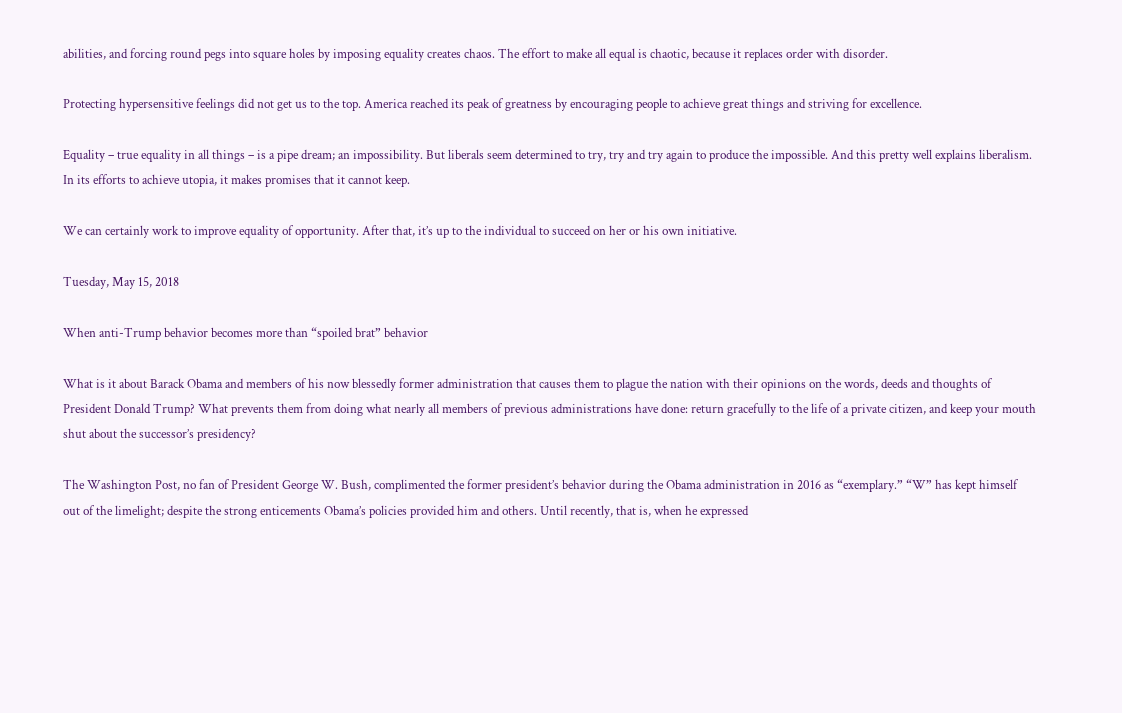abilities, and forcing round pegs into square holes by imposing equality creates chaos. The effort to make all equal is chaotic, because it replaces order with disorder.

Protecting hypersensitive feelings did not get us to the top. America reached its peak of greatness by encouraging people to achieve great things and striving for excellence.

Equality – true equality in all things – is a pipe dream; an impossibility. But liberals seem determined to try, try and try again to produce the impossible. And this pretty well explains liberalism. In its efforts to achieve utopia, it makes promises that it cannot keep.

We can certainly work to improve equality of opportunity. After that, it’s up to the individual to succeed on her or his own initiative.

Tuesday, May 15, 2018

When anti-Trump behavior becomes more than “spoiled brat” behavior

What is it about Barack Obama and members of his now blessedly former administration that causes them to plague the nation with their opinions on the words, deeds and thoughts of President Donald Trump? What prevents them from doing what nearly all members of previous administrations have done: return gracefully to the life of a private citizen, and keep your mouth shut about the successor’s presidency?

The Washington Post, no fan of President George W. Bush, complimented the former president’s behavior during the Obama administration in 2016 as “exemplary.” “W” has kept himself out of the limelight; despite the strong enticements Obama’s policies provided him and others. Until recently, that is, when he expressed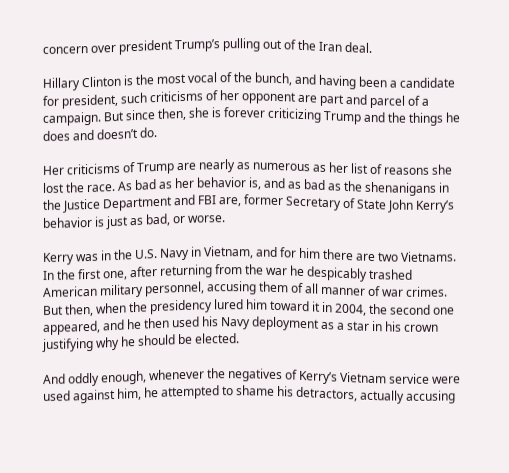concern over president Trump’s pulling out of the Iran deal.

Hillary Clinton is the most vocal of the bunch, and having been a candidate for president, such criticisms of her opponent are part and parcel of a campaign. But since then, she is forever criticizing Trump and the things he does and doesn’t do.

Her criticisms of Trump are nearly as numerous as her list of reasons she lost the race. As bad as her behavior is, and as bad as the shenanigans in the Justice Department and FBI are, former Secretary of State John Kerry’s behavior is just as bad, or worse.

Kerry was in the U.S. Navy in Vietnam, and for him there are two Vietnams. In the first one, after returning from the war he despicably trashed American military personnel, accusing them of all manner of war crimes. But then, when the presidency lured him toward it in 2004, the second one appeared, and he then used his Navy deployment as a star in his crown justifying why he should be elected.

And oddly enough, whenever the negatives of Kerry’s Vietnam service were used against him, he attempted to shame his detractors, actually accusing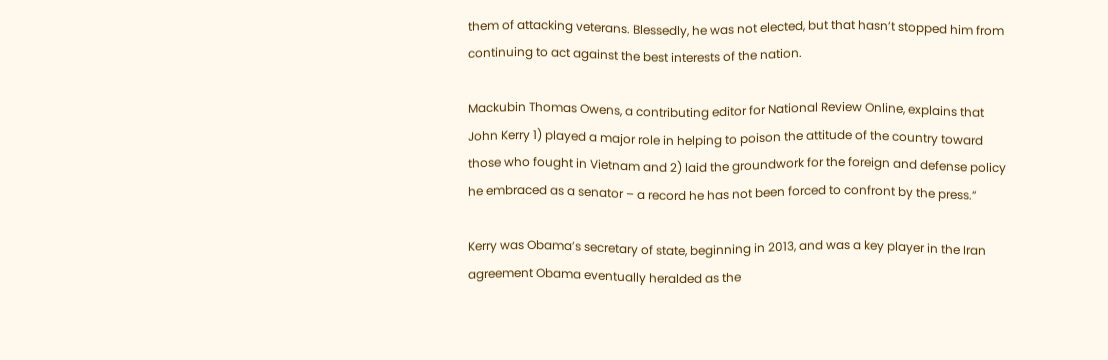them of attacking veterans. Blessedly, he was not elected, but that hasn’t stopped him from continuing to act against the best interests of the nation.

Mackubin Thomas Owens, a contributing editor for National Review Online, explains that  John Kerry 1) played a major role in helping to poison the attitude of the country toward those who fought in Vietnam and 2) laid the groundwork for the foreign and defense policy he embraced as a senator – a record he has not been forced to confront by the press.”

Kerry was Obama’s secretary of state, beginning in 2013, and was a key player in the Iran agreement Obama eventually heralded as the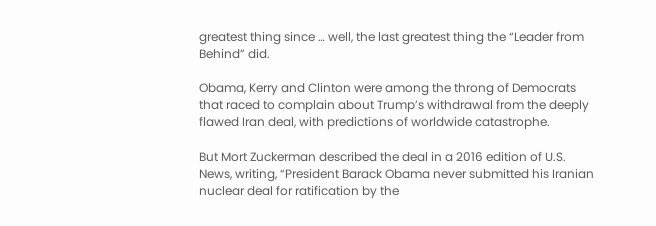greatest thing since … well, the last greatest thing the “Leader from Behind” did.

Obama, Kerry and Clinton were among the throng of Democrats that raced to complain about Trump’s withdrawal from the deeply flawed Iran deal, with predictions of worldwide catastrophe.

But Mort Zuckerman described the deal in a 2016 edition of U.S. News, writing, “President Barack Obama never submitted his Iranian nuclear deal for ratification by the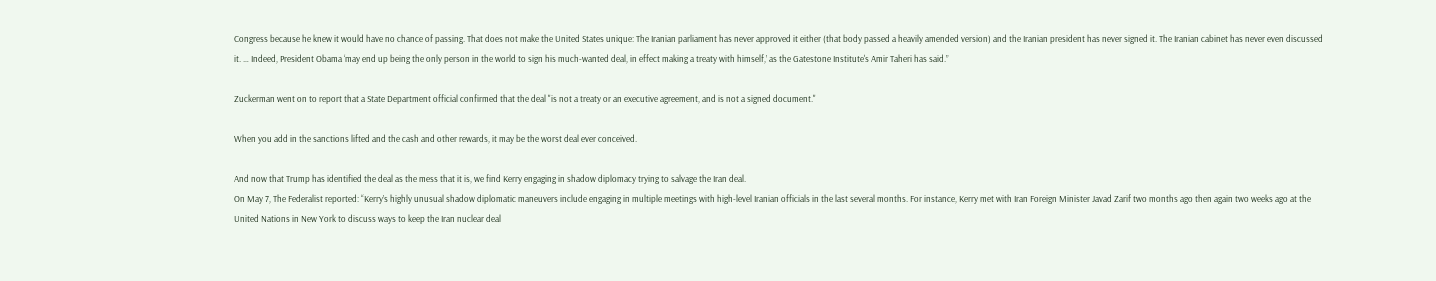Congress because he knew it would have no chance of passing. That does not make the United States unique: The Iranian parliament has never approved it either (that body passed a heavily amended version) and the Iranian president has never signed it. The Iranian cabinet has never even discussed it. … Indeed, President Obama ‘may end up being the only person in the world to sign his much-wanted deal, in effect making a treaty with himself,’ as the Gatestone Institute's Amir Taheri has said.”

Zuckerman went on to report that a State Department official confirmed that the deal "is not a treaty or an executive agreement, and is not a signed document."

When you add in the sanctions lifted and the cash and other rewards, it may be the worst deal ever conceived.

And now that Trump has identified the deal as the mess that it is, we find Kerry engaging in shadow diplomacy trying to salvage the Iran deal.
On May 7, The Federalist reported: “Kerry’s highly unusual shadow diplomatic maneuvers include engaging in multiple meetings with high-level Iranian officials in the last several months. For instance, Kerry met with Iran Foreign Minister Javad Zarif two months ago then again two weeks ago at the United Nations in New York to discuss ways to keep the Iran nuclear deal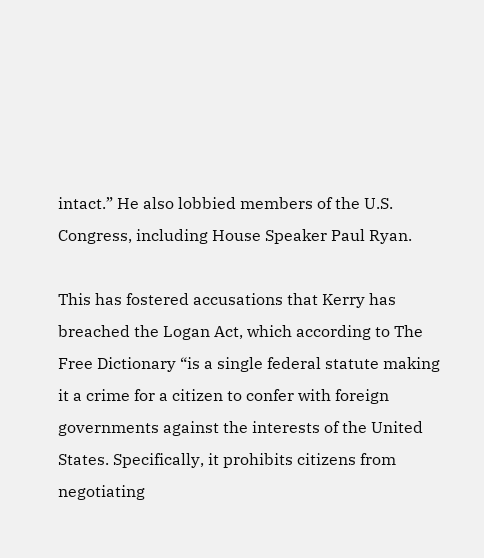intact.” He also lobbied members of the U.S. Congress, including House Speaker Paul Ryan.

This has fostered accusations that Kerry has breached the Logan Act, which according to The Free Dictionary “is a single federal statute making it a crime for a citizen to confer with foreign governments against the interests of the United States. Specifically, it prohibits citizens from negotiating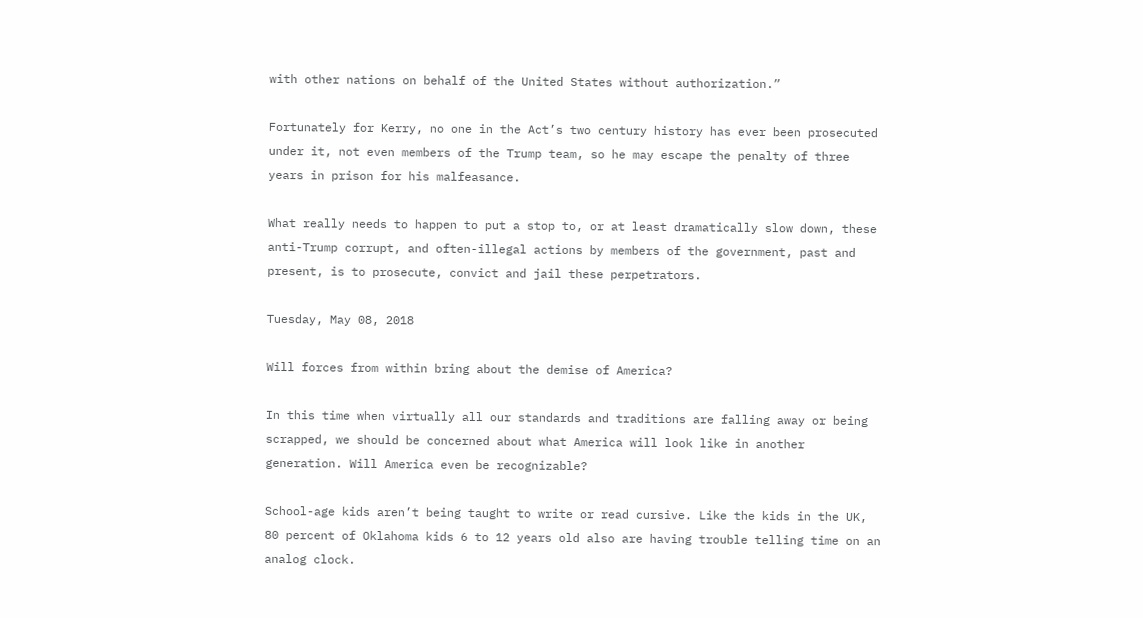with other nations on behalf of the United States without authorization.”

Fortunately for Kerry, no one in the Act’s two century history has ever been prosecuted under it, not even members of the Trump team, so he may escape the penalty of three years in prison for his malfeasance.

What really needs to happen to put a stop to, or at least dramatically slow down, these anti-Trump corrupt, and often-illegal actions by members of the government, past and present, is to prosecute, convict and jail these perpetrators.

Tuesday, May 08, 2018

Will forces from within bring about the demise of America?

In this time when virtually all our standards and traditions are falling away or being scrapped, we should be concerned about what America will look like in another generation. Will America even be recognizable?

School-age kids aren’t being taught to write or read cursive. Like the kids in the UK, 80 percent of Oklahoma kids 6 to 12 years old also are having trouble telling time on an analog clock.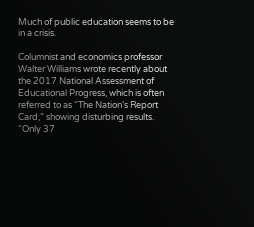Much of public education seems to be in a crisis.

Columnist and economics professor Walter Williams wrote recently about the 2017 National Assessment of Educational Progress, which is often referred to as “The Nation’s Report Card,” showing disturbing results.
“Only 37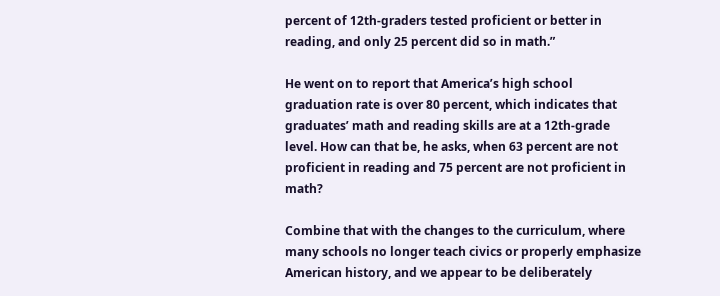percent of 12th-graders tested proficient or better in reading, and only 25 percent did so in math.”

He went on to report that America’s high school graduation rate is over 80 percent, which indicates that graduates’ math and reading skills are at a 12th-grade level. How can that be, he asks, when 63 percent are not proficient in reading and 75 percent are not proficient in math?

Combine that with the changes to the curriculum, where many schools no longer teach civics or properly emphasize American history, and we appear to be deliberately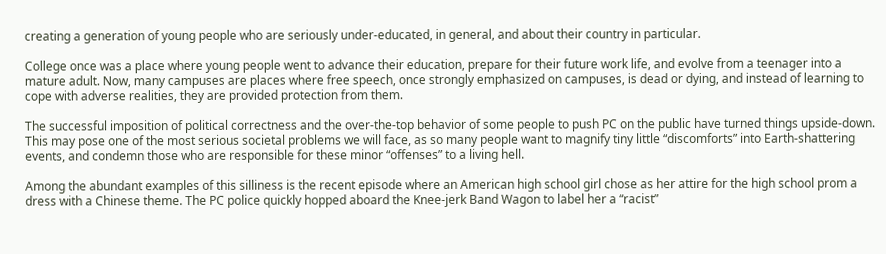creating a generation of young people who are seriously under-educated, in general, and about their country in particular.

College once was a place where young people went to advance their education, prepare for their future work life, and evolve from a teenager into a mature adult. Now, many campuses are places where free speech, once strongly emphasized on campuses, is dead or dying, and instead of learning to cope with adverse realities, they are provided protection from them.

The successful imposition of political correctness and the over-the-top behavior of some people to push PC on the public have turned things upside-down. This may pose one of the most serious societal problems we will face, as so many people want to magnify tiny little “discomforts” into Earth-shattering events, and condemn those who are responsible for these minor “offenses” to a living hell.

Among the abundant examples of this silliness is the recent episode where an American high school girl chose as her attire for the high school prom a dress with a Chinese theme. The PC police quickly hopped aboard the Knee-jerk Band Wagon to label her a “racist”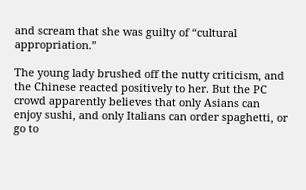and scream that she was guilty of “cultural appropriation.”

The young lady brushed off the nutty criticism, and the Chinese reacted positively to her. But the PC crowd apparently believes that only Asians can enjoy sushi, and only Italians can order spaghetti, or go to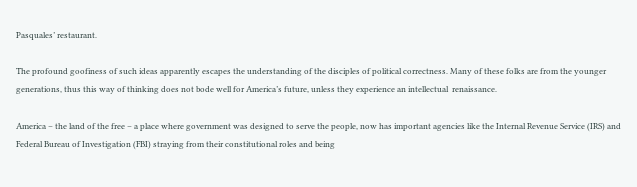Pasquales’ restaurant.

The profound goofiness of such ideas apparently escapes the understanding of the disciples of political correctness. Many of these folks are from the younger generations, thus this way of thinking does not bode well for America’s future, unless they experience an intellectual  renaissance.

America – the land of the free – a place where government was designed to serve the people, now has important agencies like the Internal Revenue Service (IRS) and Federal Bureau of Investigation (FBI) straying from their constitutional roles and being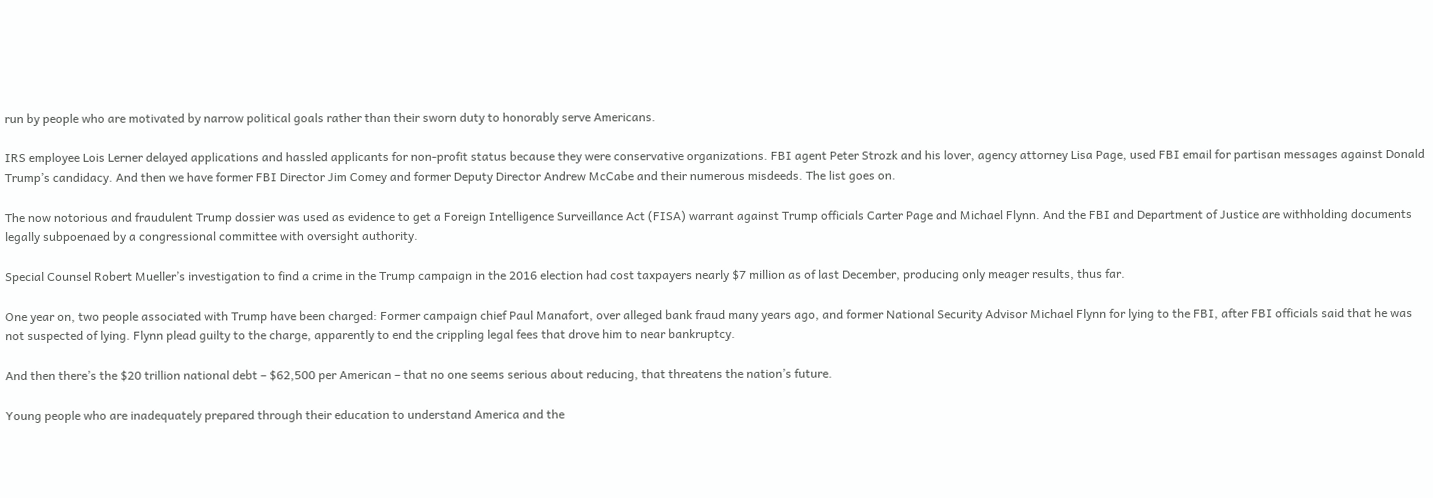run by people who are motivated by narrow political goals rather than their sworn duty to honorably serve Americans.

IRS employee Lois Lerner delayed applications and hassled applicants for non-profit status because they were conservative organizations. FBI agent Peter Strozk and his lover, agency attorney Lisa Page, used FBI email for partisan messages against Donald Trump’s candidacy. And then we have former FBI Director Jim Comey and former Deputy Director Andrew McCabe and their numerous misdeeds. The list goes on.

The now notorious and fraudulent Trump dossier was used as evidence to get a Foreign Intelligence Surveillance Act (FISA) warrant against Trump officials Carter Page and Michael Flynn. And the FBI and Department of Justice are withholding documents legally subpoenaed by a congressional committee with oversight authority.

Special Counsel Robert Mueller’s investigation to find a crime in the Trump campaign in the 2016 election had cost taxpayers nearly $7 million as of last December, producing only meager results, thus far.

One year on, two people associated with Trump have been charged: Former campaign chief Paul Manafort, over alleged bank fraud many years ago, and former National Security Advisor Michael Flynn for lying to the FBI, after FBI officials said that he was not suspected of lying. Flynn plead guilty to the charge, apparently to end the crippling legal fees that drove him to near bankruptcy.

And then there’s the $20 trillion national debt – $62,500 per American – that no one seems serious about reducing, that threatens the nation’s future.

Young people who are inadequately prepared through their education to understand America and the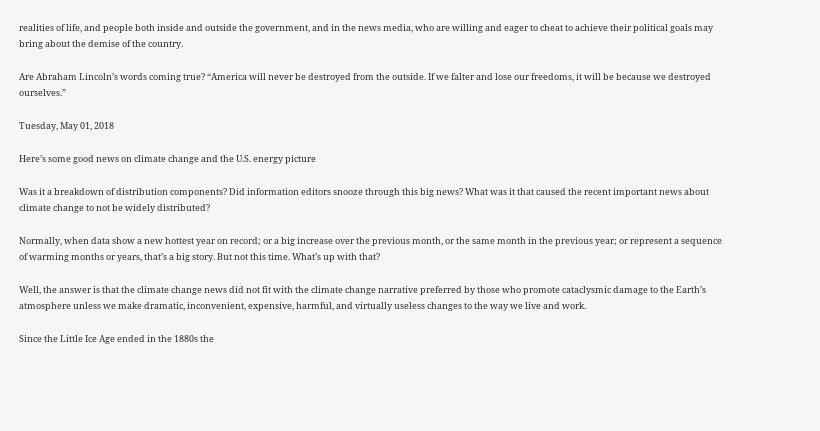realities of life, and people both inside and outside the government, and in the news media, who are willing and eager to cheat to achieve their political goals may bring about the demise of the country.

Are Abraham Lincoln’s words coming true? “America will never be destroyed from the outside. If we falter and lose our freedoms, it will be because we destroyed ourselves.”

Tuesday, May 01, 2018

Here’s some good news on climate change and the U.S. energy picture

Was it a breakdown of distribution components? Did information editors snooze through this big news? What was it that caused the recent important news about climate change to not be widely distributed?

Normally, when data show a new hottest year on record; or a big increase over the previous month, or the same month in the previous year; or represent a sequence of warming months or years, that’s a big story. But not this time. What’s up with that?

Well, the answer is that the climate change news did not fit with the climate change narrative preferred by those who promote cataclysmic damage to the Earth’s atmosphere unless we make dramatic, inconvenient, expensive, harmful, and virtually useless changes to the way we live and work.

Since the Little Ice Age ended in the 1880s the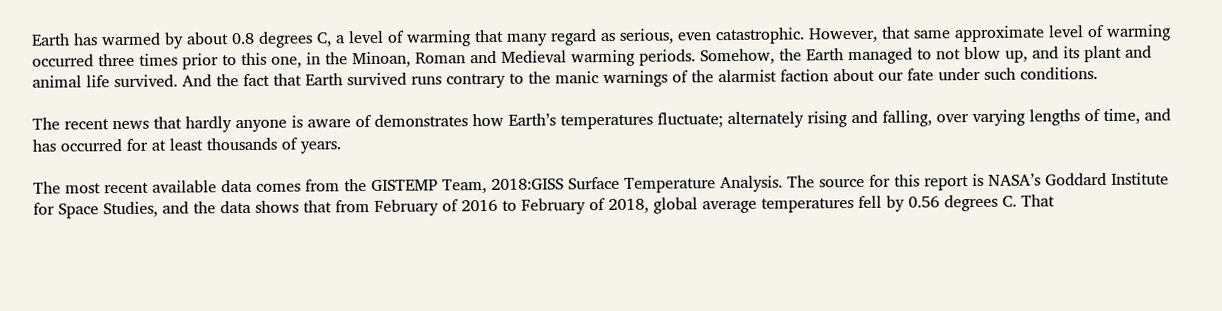Earth has warmed by about 0.8 degrees C, a level of warming that many regard as serious, even catastrophic. However, that same approximate level of warming occurred three times prior to this one, in the Minoan, Roman and Medieval warming periods. Somehow, the Earth managed to not blow up, and its plant and animal life survived. And the fact that Earth survived runs contrary to the manic warnings of the alarmist faction about our fate under such conditions.

The recent news that hardly anyone is aware of demonstrates how Earth’s temperatures fluctuate; alternately rising and falling, over varying lengths of time, and has occurred for at least thousands of years.

The most recent available data comes from the GISTEMP Team, 2018:GISS Surface Temperature Analysis. The source for this report is NASA’s Goddard Institute for Space Studies, and the data shows that from February of 2016 to February of 2018, global average temperatures fell by 0.56 degrees C. That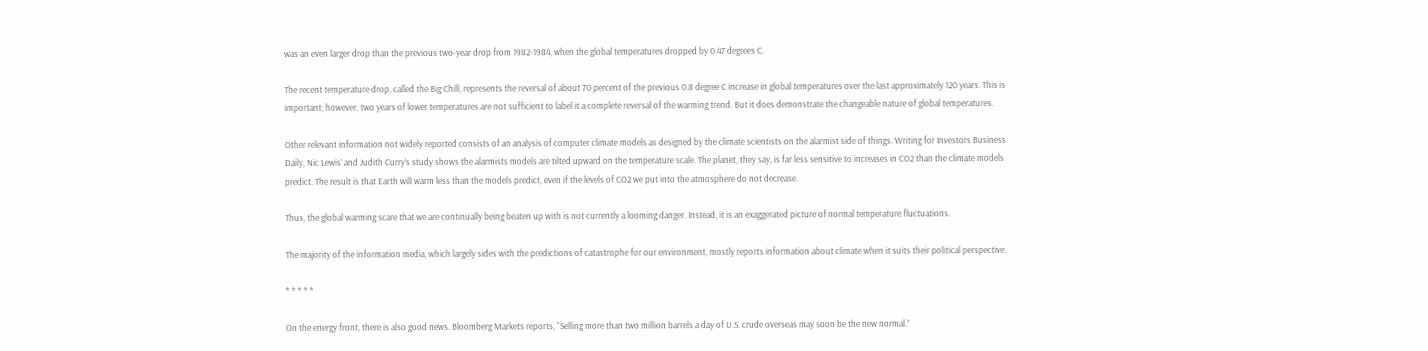was an even larger drop than the previous two-year drop from 1982-1984, when the global temperatures dropped by 0.47 degrees C.

The recent temperature drop, called the Big Chill, represents the reversal of about 70 percent of the previous 0.8 degree C increase in global temperatures over the last approximately 120 years. This is important; however, two years of lower temperatures are not sufficient to label it a complete reversal of the warming trend. But it does demonstrate the changeable nature of global temperatures.

Other relevant information not widely reported consists of an analysis of computer climate models as designed by the climate scientists on the alarmist side of things. Writing for Investors Business Daily, Nic Lewis’ and Judith Curry’s study shows the alarmists models are tilted upward on the temperature scale. The planet, they say, is far less sensitive to increases in CO2 than the climate models predict. The result is that Earth will warm less than the models predict, even if the levels of CO2 we put into the atmosphere do not decrease.

Thus, the global warming scare that we are continually being beaten up with is not currently a looming danger. Instead, it is an exaggerated picture of normal temperature fluctuations.

The majority of the information media, which largely sides with the predictions of catastrophe for our environment, mostly reports information about climate when it suits their political perspective.

* * * * *

On the energy front, there is also good news. Bloomberg Markets reports, “Selling more than two million barrels a day of U.S. crude overseas may soon be the new normal.”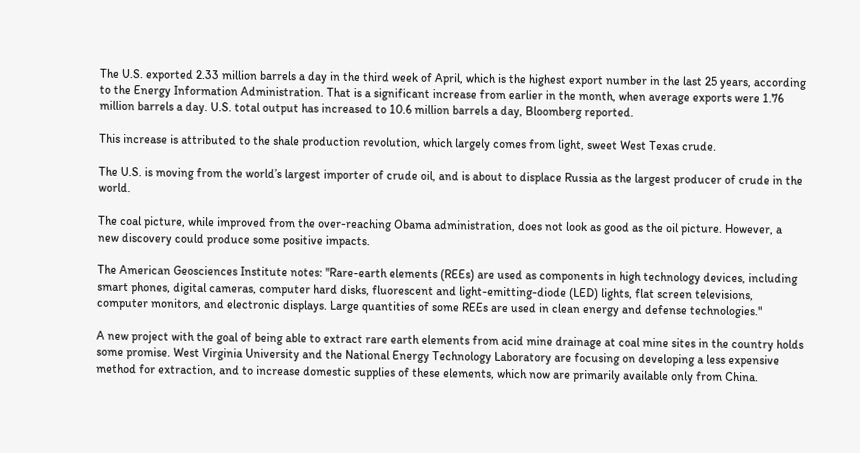The U.S. exported 2.33 million barrels a day in the third week of April, which is the highest export number in the last 25 years, according to the Energy Information Administration. That is a significant increase from earlier in the month, when average exports were 1.76 million barrels a day. U.S. total output has increased to 10.6 million barrels a day, Bloomberg reported.

This increase is attributed to the shale production revolution, which largely comes from light, sweet West Texas crude.

The U.S. is moving from the world’s largest importer of crude oil, and is about to displace Russia as the largest producer of crude in the world.

The coal picture, while improved from the over-reaching Obama administration, does not look as good as the oil picture. However, a new discovery could produce some positive impacts.

The American Geosciences Institute notes: "Rare-earth elements (REEs) are used as components in high technology devices, including smart phones, digital cameras, computer hard disks, fluorescent and light-emitting-diode (LED) lights, flat screen televisions, computer monitors, and electronic displays. Large quantities of some REEs are used in clean energy and defense technologies."

A new project with the goal of being able to extract rare earth elements from acid mine drainage at coal mine sites in the country holds some promise. West Virginia University and the National Energy Technology Laboratory are focusing on developing a less expensive method for extraction, and to increase domestic supplies of these elements, which now are primarily available only from China.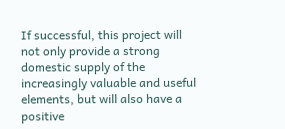If successful, this project will not only provide a strong domestic supply of the increasingly valuable and useful elements, but will also have a positive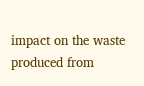impact on the waste produced from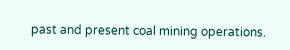past and present coal mining operations.